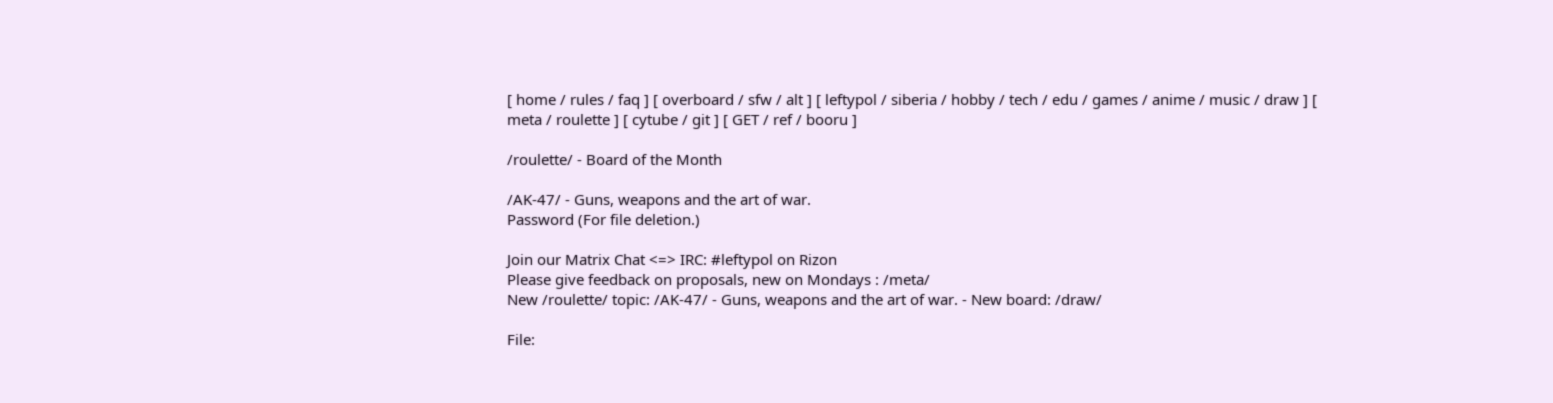[ home / rules / faq ] [ overboard / sfw / alt ] [ leftypol / siberia / hobby / tech / edu / games / anime / music / draw ] [ meta / roulette ] [ cytube / git ] [ GET / ref / booru ]

/roulette/ - Board of the Month

/AK-47/ - Guns, weapons and the art of war.
Password (For file deletion.)

Join our Matrix Chat <=> IRC: #leftypol on Rizon
Please give feedback on proposals, new on Mondays : /meta/
New /roulette/ topic: /AK-47/ - Guns, weapons and the art of war. - New board: /draw/

File: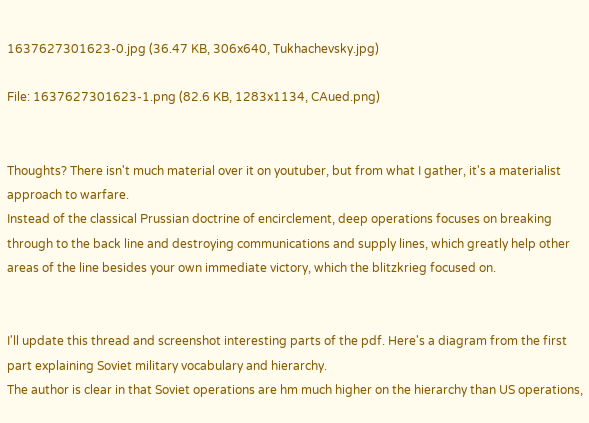1637627301623-0.jpg (36.47 KB, 306x640, Tukhachevsky.jpg)

File: 1637627301623-1.png (82.6 KB, 1283x1134, CAued.png)


Thoughts? There isn't much material over it on youtuber, but from what I gather, it's a materialist approach to warfare.
Instead of the classical Prussian doctrine of encirclement, deep operations focuses on breaking through to the back line and destroying communications and supply lines, which greatly help other areas of the line besides your own immediate victory, which the blitzkrieg focused on.


I'll update this thread and screenshot interesting parts of the pdf. Here's a diagram from the first part explaining Soviet military vocabulary and hierarchy.
The author is clear in that Soviet operations are hm much higher on the hierarchy than US operations,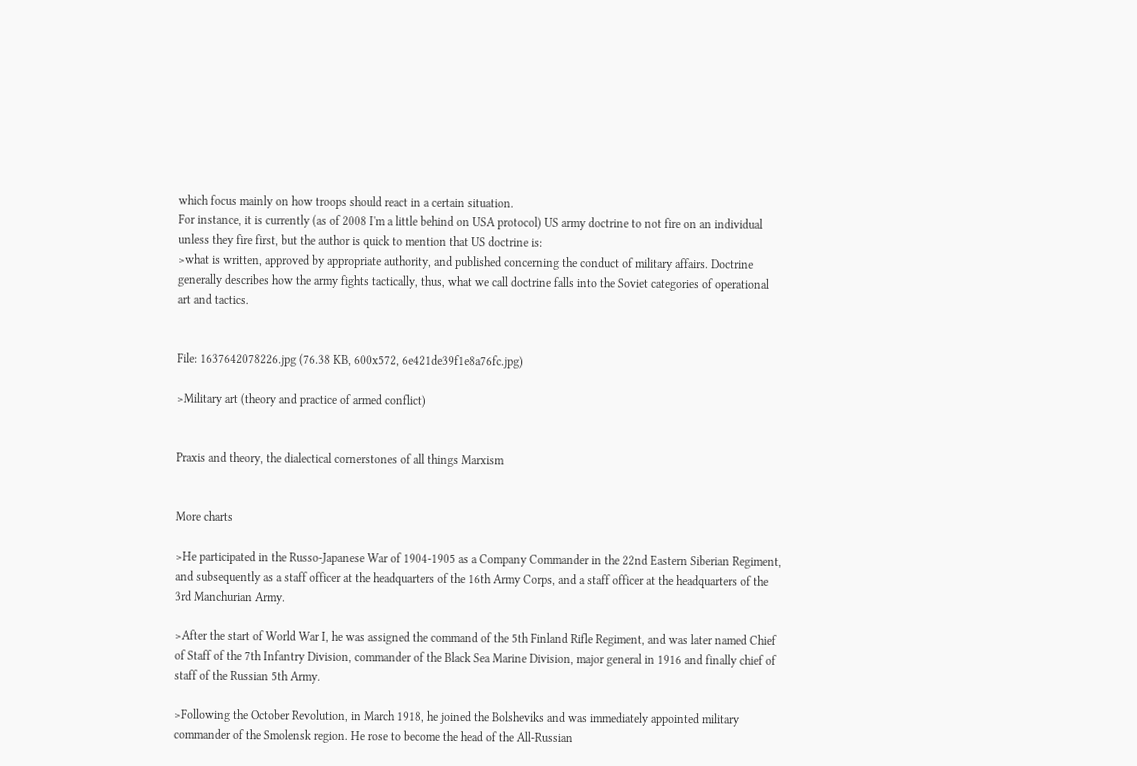which focus mainly on how troops should react in a certain situation.
For instance, it is currently (as of 2008 I'm a little behind on USA protocol) US army doctrine to not fire on an individual unless they fire first, but the author is quick to mention that US doctrine is:
>what is written, approved by appropriate authority, and published concerning the conduct of military affairs. Doctrine generally describes how the army fights tactically, thus, what we call doctrine falls into the Soviet categories of operational art and tactics.


File: 1637642078226.jpg (76.38 KB, 600x572, 6e421de39f1e8a76fc.jpg)

>Military art (theory and practice of armed conflict)


Praxis and theory, the dialectical cornerstones of all things Marxism


More charts

>He participated in the Russo-Japanese War of 1904-1905 as a Company Commander in the 22nd Eastern Siberian Regiment, and subsequently as a staff officer at the headquarters of the 16th Army Corps, and a staff officer at the headquarters of the 3rd Manchurian Army.

>After the start of World War I, he was assigned the command of the 5th Finland Rifle Regiment, and was later named Chief of Staff of the 7th Infantry Division, commander of the Black Sea Marine Division, major general in 1916 and finally chief of staff of the Russian 5th Army.

>Following the October Revolution, in March 1918, he joined the Bolsheviks and was immediately appointed military commander of the Smolensk region. He rose to become the head of the All-Russian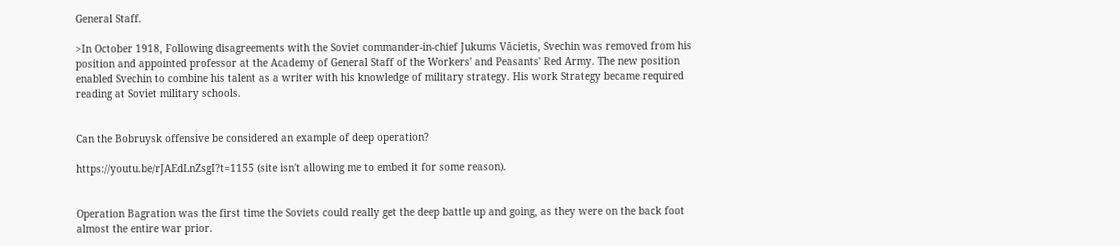General Staff.

>In October 1918, Following disagreements with the Soviet commander-in-chief Jukums Vācietis, Svechin was removed from his position and appointed professor at the Academy of General Staff of the Workers' and Peasants' Red Army. The new position enabled Svechin to combine his talent as a writer with his knowledge of military strategy. His work Strategy became required reading at Soviet military schools.


Can the Bobruysk offensive be considered an example of deep operation?

https://youtu.be/rJAEdLnZsgI?t=1155 (site isn't allowing me to embed it for some reason).


Operation Bagration was the first time the Soviets could really get the deep battle up and going, as they were on the back foot almost the entire war prior.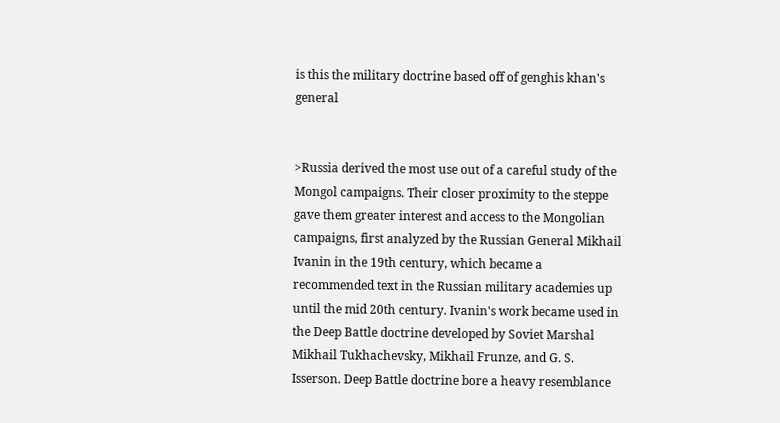is this the military doctrine based off of genghis khan's general


>Russia derived the most use out of a careful study of the Mongol campaigns. Their closer proximity to the steppe gave them greater interest and access to the Mongolian campaigns, first analyzed by the Russian General Mikhail Ivanin in the 19th century, which became a recommended text in the Russian military academies up until the mid 20th century. Ivanin's work became used in the Deep Battle doctrine developed by Soviet Marshal Mikhail Tukhachevsky, Mikhail Frunze, and G. S. Isserson. Deep Battle doctrine bore a heavy resemblance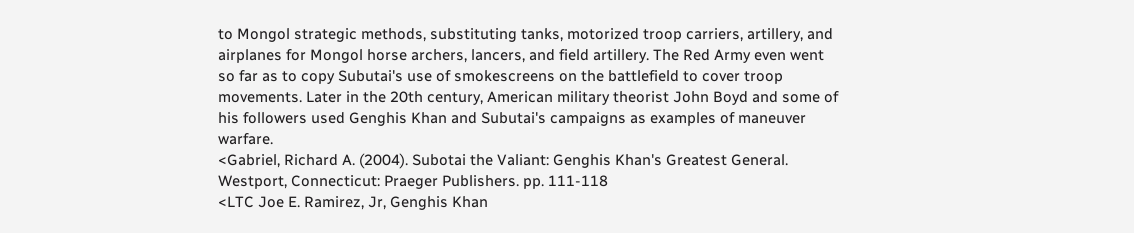to Mongol strategic methods, substituting tanks, motorized troop carriers, artillery, and airplanes for Mongol horse archers, lancers, and field artillery. The Red Army even went so far as to copy Subutai's use of smokescreens on the battlefield to cover troop movements. Later in the 20th century, American military theorist John Boyd and some of his followers used Genghis Khan and Subutai's campaigns as examples of maneuver warfare.
<Gabriel, Richard A. (2004). Subotai the Valiant: Genghis Khan's Greatest General. Westport, Connecticut: Praeger Publishers. pp. 111-118
<LTC Joe E. Ramirez, Jr, Genghis Khan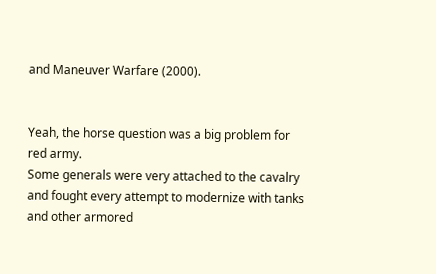and Maneuver Warfare (2000).


Yeah, the horse question was a big problem for red army.
Some generals were very attached to the cavalry and fought every attempt to modernize with tanks and other armored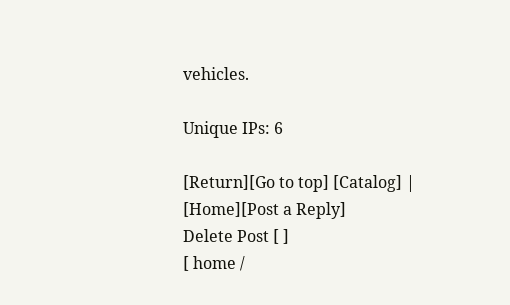vehicles.

Unique IPs: 6

[Return][Go to top] [Catalog] | [Home][Post a Reply]
Delete Post [ ]
[ home /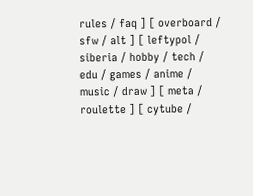rules / faq ] [ overboard / sfw / alt ] [ leftypol / siberia / hobby / tech / edu / games / anime / music / draw ] [ meta / roulette ] [ cytube /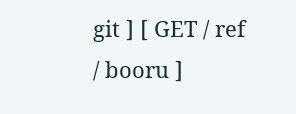git ] [ GET / ref / booru ]